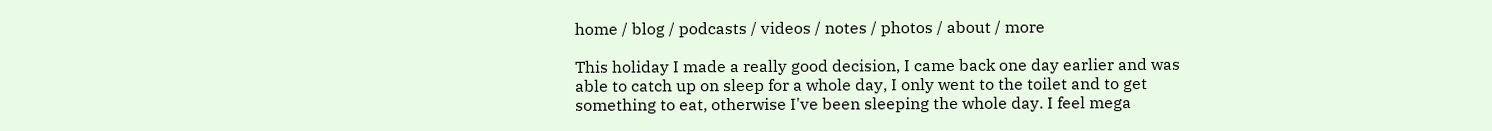home / blog / podcasts / videos / notes / photos / about / more

This holiday I made a really good decision, I came back one day earlier and was able to catch up on sleep for a whole day, I only went to the toilet and to get something to eat, otherwise I've been sleeping the whole day. I feel mega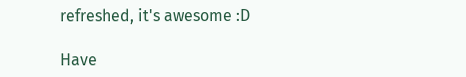refreshed, it's awesome :D

Have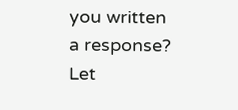you written a response? Let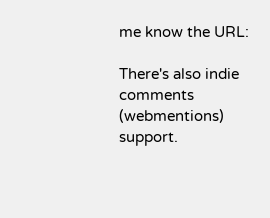me know the URL:

There's also indie comments (webmentions) support.